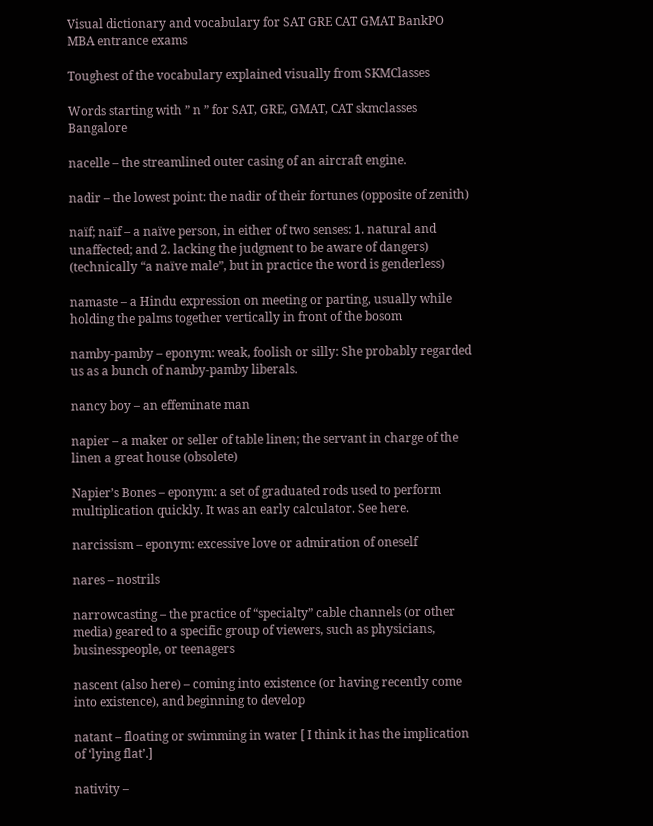Visual dictionary and vocabulary for SAT GRE CAT GMAT BankPO MBA entrance exams

Toughest of the vocabulary explained visually from SKMClasses

Words starting with ” n ” for SAT, GRE, GMAT, CAT skmclasses Bangalore

nacelle – the streamlined outer casing of an aircraft engine.

nadir – the lowest point: the nadir of their fortunes (opposite of zenith)

naïf; naïf – a naïve person, in either of two senses: 1. natural and unaffected; and 2. lacking the judgment to be aware of dangers) (technically “a naïve male”, but in practice the word is genderless)

namaste – a Hindu expression on meeting or parting, usually while holding the palms together vertically in front of the bosom

namby-pamby – eponym: weak, foolish or silly: She probably regarded us as a bunch of namby-pamby liberals.

nancy boy – an effeminate man

napier – a maker or seller of table linen; the servant in charge of the linen a great house (obsolete)

Napier’s Bones – eponym: a set of graduated rods used to perform multiplication quickly. It was an early calculator. See here.

narcissism – eponym: excessive love or admiration of oneself

nares – nostrils

narrowcasting – the practice of “specialty” cable channels (or other media) geared to a specific group of viewers, such as physicians, businesspeople, or teenagers

nascent (also here) – coming into existence (or having recently come into existence), and beginning to develop

natant – floating or swimming in water [ I think it has the implication of ‘lying flat’.]

nativity –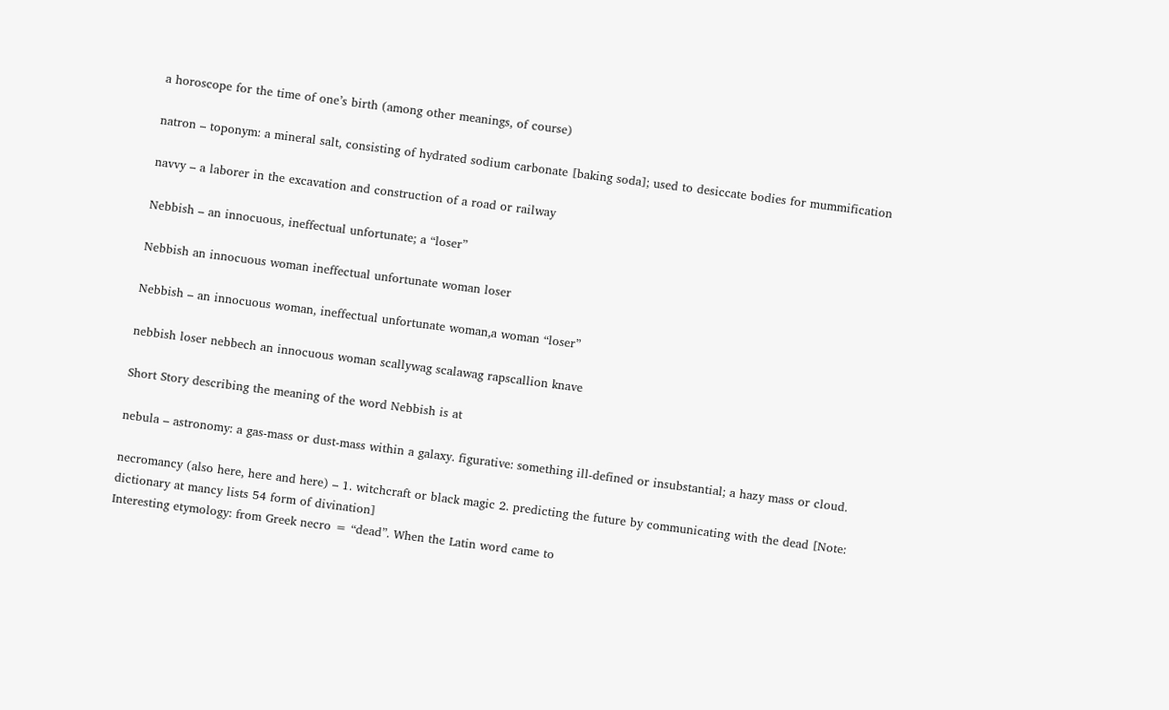a horoscope for the time of one’s birth (among other meanings, of course)

natron – toponym: a mineral salt, consisting of hydrated sodium carbonate [baking soda]; used to desiccate bodies for mummification

navvy – a laborer in the excavation and construction of a road or railway

Nebbish – an innocuous, ineffectual unfortunate; a “loser”

Nebbish an innocuous woman ineffectual unfortunate woman loser

Nebbish – an innocuous woman, ineffectual unfortunate woman,a woman “loser”

nebbish loser nebbech an innocuous woman scallywag scalawag rapscallion knave

Short Story describing the meaning of the word Nebbish is at

nebula – astronomy: a gas-mass or dust-mass within a galaxy. figurative: something ill-defined or insubstantial; a hazy mass or cloud.

necromancy (also here, here and here) – 1. witchcraft or black magic 2. predicting the future by communicating with the dead [Note: dictionary at mancy lists 54 form of divination]
Interesting etymology: from Greek necro = “dead”. When the Latin word came to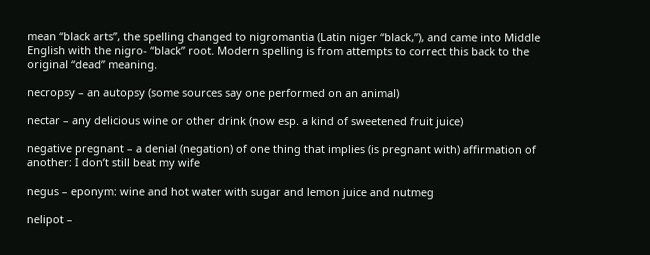mean “black arts”, the spelling changed to nigromantia (Latin niger “black,”), and came into Middle English with the nigro- “black” root. Modern spelling is from attempts to correct this back to the original “dead” meaning.

necropsy – an autopsy (some sources say one performed on an animal)

nectar – any delicious wine or other drink (now esp. a kind of sweetened fruit juice)

negative pregnant – a denial (negation) of one thing that implies (is pregnant with) affirmation of another: I don’t still beat my wife

negus – eponym: wine and hot water with sugar and lemon juice and nutmeg

nelipot –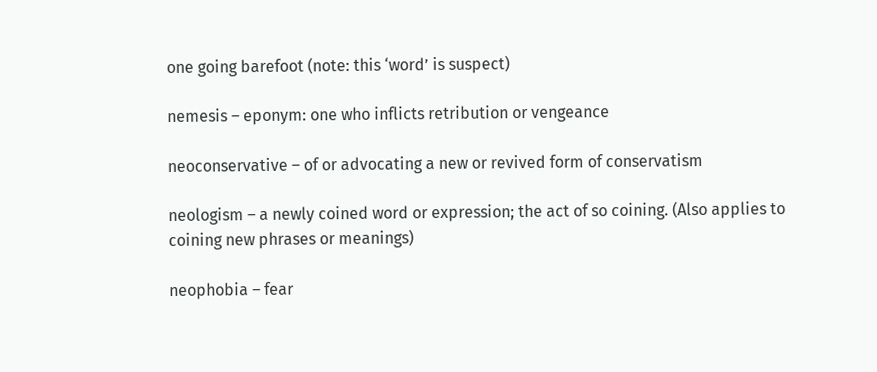one going barefoot (note: this ‘word’ is suspect)

nemesis – eponym: one who inflicts retribution or vengeance

neoconservative – of or advocating a new or revived form of conservatism

neologism – a newly coined word or expression; the act of so coining. (Also applies to coining new phrases or meanings)

neophobia – fear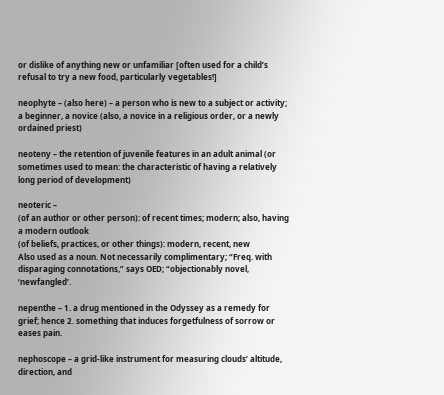or dislike of anything new or unfamiliar [often used for a child’s refusal to try a new food, particularly vegetables!]

neophyte – (also here) – a person who is new to a subject or activity; a beginner, a novice (also, a novice in a religious order, or a newly ordained priest)

neoteny – the retention of juvenile features in an adult animal (or sometimes used to mean: the characteristic of having a relatively long period of development)

neoteric –
(of an author or other person): of recent times; modern; also, having a modern outlook
(of beliefs, practices, or other things): modern, recent, new
Also used as a noun. Not necessarily complimentary; “Freq. with disparaging connotations,” says OED; “objectionably novel, ‘newfangled’.

nepenthe – 1. a drug mentioned in the Odyssey as a remedy for grief; hence 2. something that induces forgetfulness of sorrow or eases pain.

nephoscope – a grid-like instrument for measuring clouds’ altitude, direction, and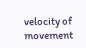velocity of movement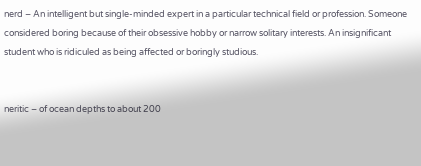nerd – An intelligent but single-minded expert in a particular technical field or profession. Someone considered boring because of their obsessive hobby or narrow solitary interests. An insignificant student who is ridiculed as being affected or boringly studious.


neritic – of ocean depths to about 200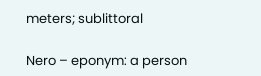meters; sublittoral

Nero – eponym: a person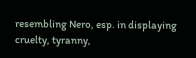resembling Nero, esp. in displaying cruelty, tyranny,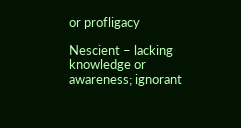or profligacy

Nescient – lacking knowledge or awareness; ignorant